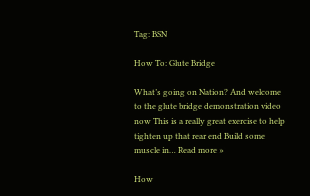Tag: BSN

How To: Glute Bridge

What’s going on Nation? And welcome to the glute bridge demonstration video now This is a really great exercise to help tighten up that rear end Build some muscle in… Read more »

How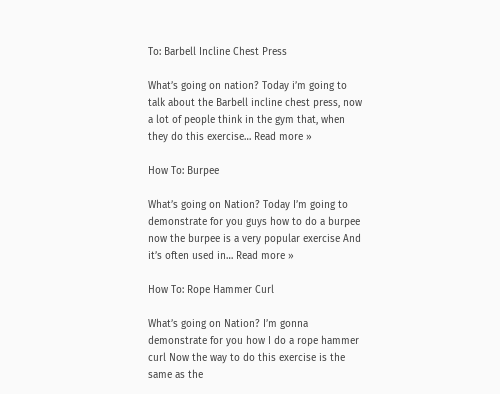To: Barbell Incline Chest Press

What’s going on nation? Today i’m going to talk about the Barbell incline chest press, now a lot of people think in the gym that, when they do this exercise… Read more »

How To: Burpee

What’s going on Nation? Today I’m going to demonstrate for you guys how to do a burpee now the burpee is a very popular exercise And it’s often used in… Read more »

How To: Rope Hammer Curl

What’s going on Nation? I’m gonna demonstrate for you how I do a rope hammer curl Now the way to do this exercise is the same as the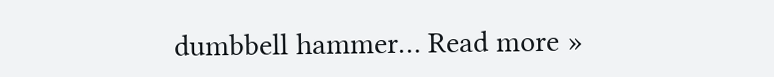dumbbell hammer… Read more »